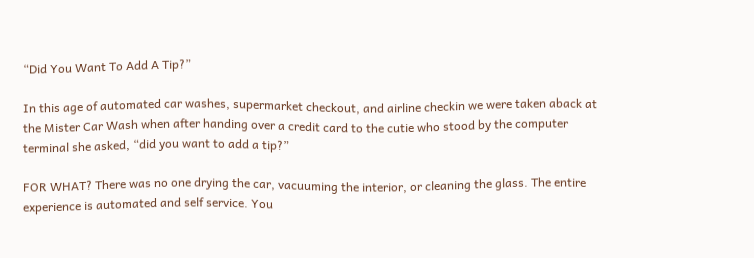“Did You Want To Add A Tip?”

In this age of automated car washes, supermarket checkout, and airline checkin we were taken aback at the Mister Car Wash when after handing over a credit card to the cutie who stood by the computer terminal she asked, “did you want to add a tip?”

FOR WHAT? There was no one drying the car, vacuuming the interior, or cleaning the glass. The entire experience is automated and self service. You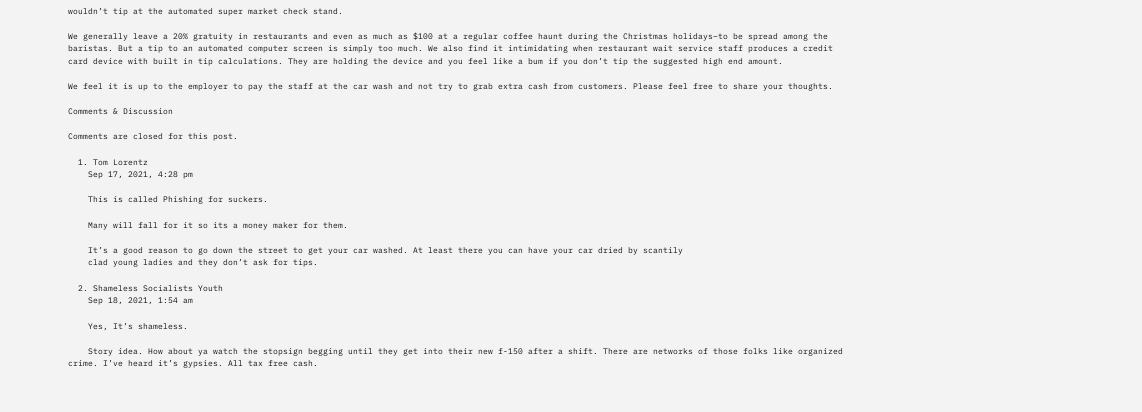wouldn’t tip at the automated super market check stand.

We generally leave a 20% gratuity in restaurants and even as much as $100 at a regular coffee haunt during the Christmas holidays–to be spread among the baristas. But a tip to an automated computer screen is simply too much. We also find it intimidating when restaurant wait service staff produces a credit card device with built in tip calculations. They are holding the device and you feel like a bum if you don’t tip the suggested high end amount.

We feel it is up to the employer to pay the staff at the car wash and not try to grab extra cash from customers. Please feel free to share your thoughts.

Comments & Discussion

Comments are closed for this post.

  1. Tom Lorentz
    Sep 17, 2021, 4:28 pm

    This is called Phishing for suckers.

    Many will fall for it so its a money maker for them.

    It’s a good reason to go down the street to get your car washed. At least there you can have your car dried by scantily
    clad young ladies and they don’t ask for tips.

  2. Shameless Socialists Youth
    Sep 18, 2021, 1:54 am

    Yes, It’s shameless.

    Story idea. How about ya watch the stopsign begging until they get into their new f-150 after a shift. There are networks of those folks like organized crime. I’ve heard it’s gypsies. All tax free cash.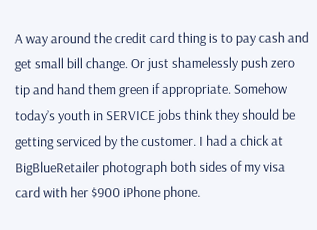A way around the credit card thing is to pay cash and get small bill change. Or just shamelessly push zero tip and hand them green if appropriate. Somehow today’s youth in SERVICE jobs think they should be getting serviced by the customer. I had a chick at BigBlueRetailer photograph both sides of my visa card with her $900 iPhone phone.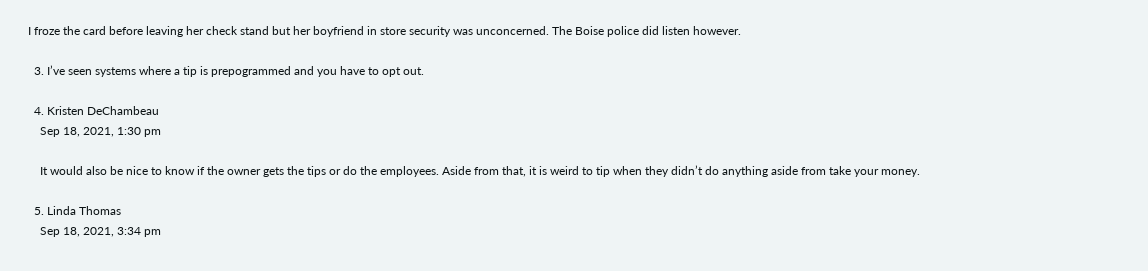I froze the card before leaving her check stand but her boyfriend in store security was unconcerned. The Boise police did listen however.

  3. I’ve seen systems where a tip is prepogrammed and you have to opt out.

  4. Kristen DeChambeau
    Sep 18, 2021, 1:30 pm

    It would also be nice to know if the owner gets the tips or do the employees. Aside from that, it is weird to tip when they didn’t do anything aside from take your money.

  5. Linda Thomas
    Sep 18, 2021, 3:34 pm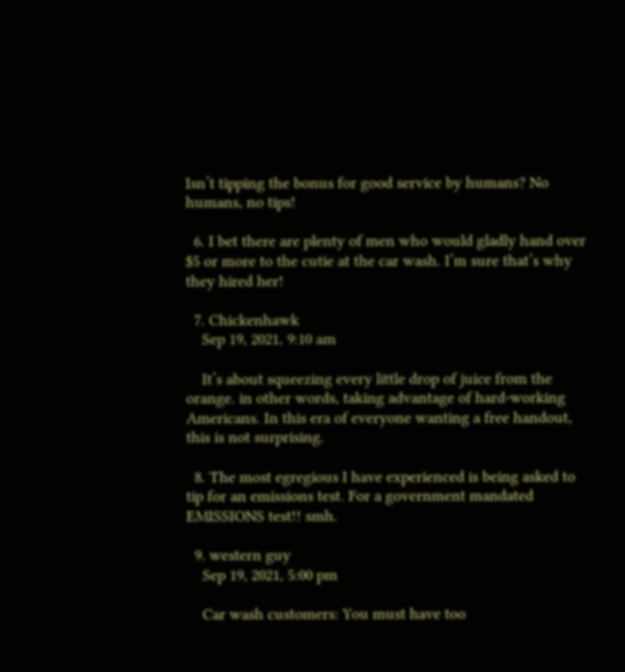Isn’t tipping the bonus for good service by humans? No humans, no tips!

  6. I bet there are plenty of men who would gladly hand over $5 or more to the cutie at the car wash. I’m sure that’s why they hired her!

  7. Chickenhawk
    Sep 19, 2021, 9:10 am

    It’s about squeezing every little drop of juice from the orange. in other words, taking advantage of hard-working Americans. In this era of everyone wanting a free handout, this is not surprising.

  8. The most egregious I have experienced is being asked to tip for an emissions test. For a government mandated EMISSIONS test!! smh.

  9. western guy
    Sep 19, 2021, 5:00 pm

    Car wash customers: You must have too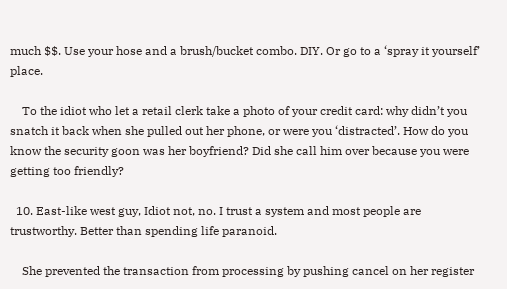much $$. Use your hose and a brush/bucket combo. DIY. Or go to a ‘spray it yourself’ place.

    To the idiot who let a retail clerk take a photo of your credit card: why didn’t you snatch it back when she pulled out her phone, or were you ‘distracted’. How do you know the security goon was her boyfriend? Did she call him over because you were getting too friendly?

  10. East-like west guy, Idiot not, no. I trust a system and most people are trustworthy. Better than spending life paranoid.

    She prevented the transaction from processing by pushing cancel on her register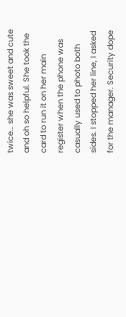twice… she was sweet and cute and oh so helpful. She took the card to run it on her main register when the phone was casually used to photo both sides. I stopped her line, I asked for the manager. Security dope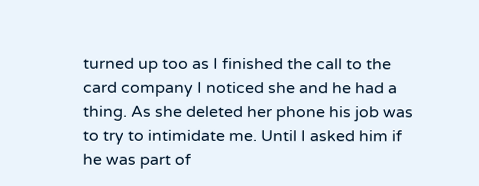turned up too as I finished the call to the card company I noticed she and he had a thing. As she deleted her phone his job was to try to intimidate me. Until I asked him if he was part of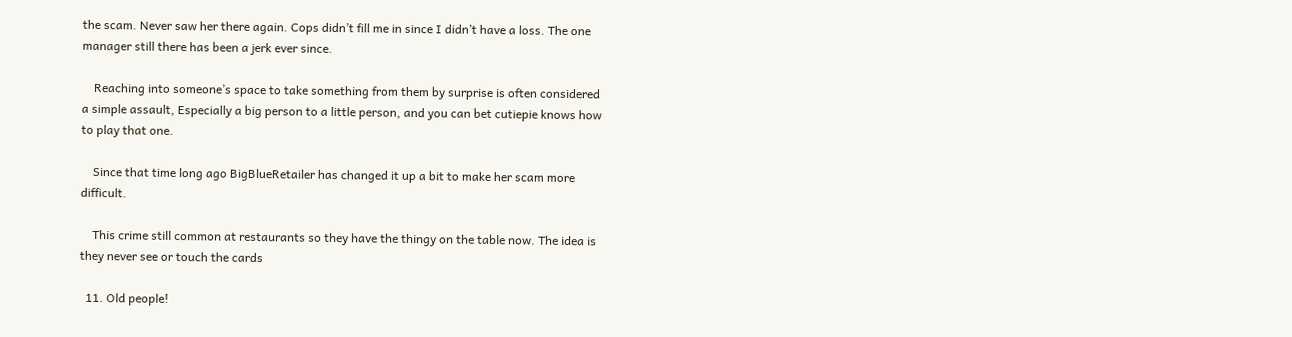the scam. Never saw her there again. Cops didn’t fill me in since I didn’t have a loss. The one manager still there has been a jerk ever since.

    Reaching into someone’s space to take something from them by surprise is often considered a simple assault, Especially a big person to a little person, and you can bet cutiepie knows how to play that one.

    Since that time long ago BigBlueRetailer has changed it up a bit to make her scam more difficult.

    This crime still common at restaurants so they have the thingy on the table now. The idea is they never see or touch the cards

  11. Old people!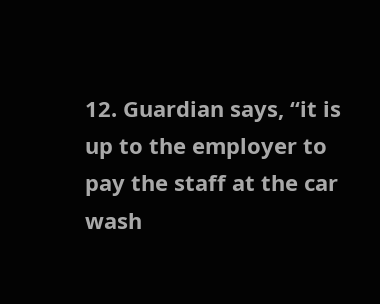12. Guardian says, “it is up to the employer to pay the staff at the car wash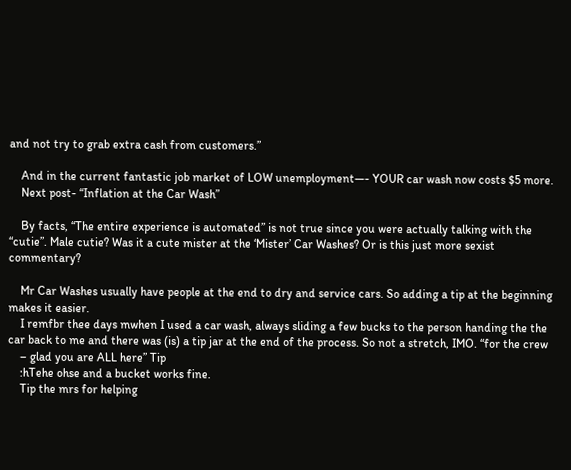and not try to grab extra cash from customers.”

    And in the current fantastic job market of LOW unemployment—- YOUR car wash now costs $5 more.
    Next post- “Inflation at the Car Wash”

    By facts, “The entire experience is automated” is not true since you were actually talking with the “cutie”. Male cutie? Was it a cute mister at the ‘Mister’ Car Washes? Or is this just more sexist commentary?

    Mr Car Washes usually have people at the end to dry and service cars. So adding a tip at the beginning makes it easier.
    I remfbr thee days mwhen I used a car wash, always sliding a few bucks to the person handing the the car back to me and there was (is) a tip jar at the end of the process. So not a stretch, IMO. “for the crew
    – glad you are ALL here” Tip
    :hTehe ohse and a bucket works fine.
    Tip the mrs for helping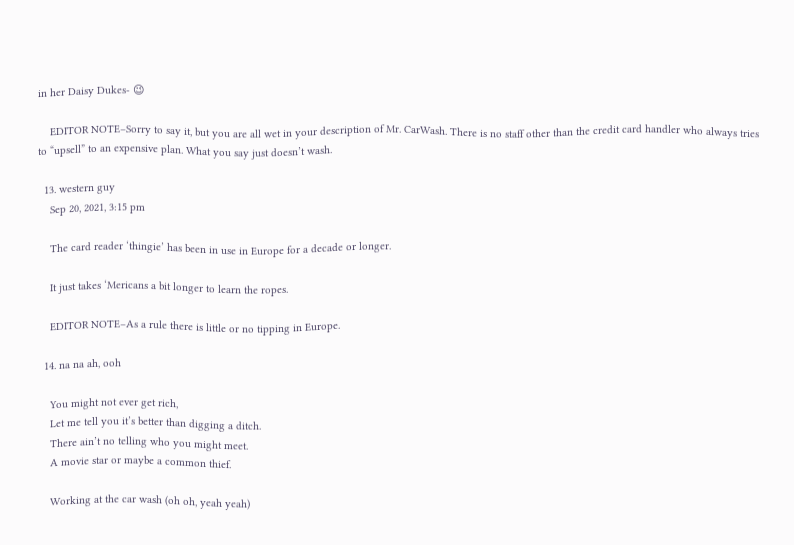in her Daisy Dukes- 😉

    EDITOR NOTE–Sorry to say it, but you are all wet in your description of Mr. CarWash. There is no staff other than the credit card handler who always tries to “upsell” to an expensive plan. What you say just doesn’t wash.

  13. western guy
    Sep 20, 2021, 3:15 pm

    The card reader ‘thingie’ has been in use in Europe for a decade or longer.

    It just takes ‘Mericans a bit longer to learn the ropes.

    EDITOR NOTE–As a rule there is little or no tipping in Europe.

  14. na na ah, ooh

    You might not ever get rich,
    Let me tell you it’s better than digging a ditch.
    There ain’t no telling who you might meet.
    A movie star or maybe a common thief.

    Working at the car wash (oh oh, yeah yeah)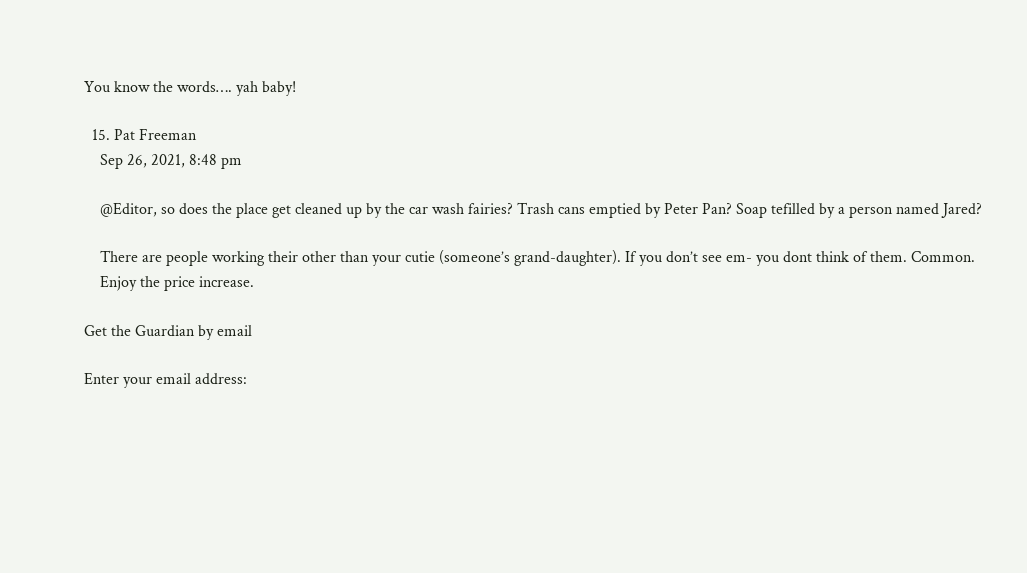You know the words…. yah baby!

  15. Pat Freeman
    Sep 26, 2021, 8:48 pm

    @Editor, so does the place get cleaned up by the car wash fairies? Trash cans emptied by Peter Pan? Soap tefilled by a person named Jared?

    There are people working their other than your cutie (someone’s grand-daughter). If you don’t see em- you dont think of them. Common.
    Enjoy the price increase.

Get the Guardian by email

Enter your email address: